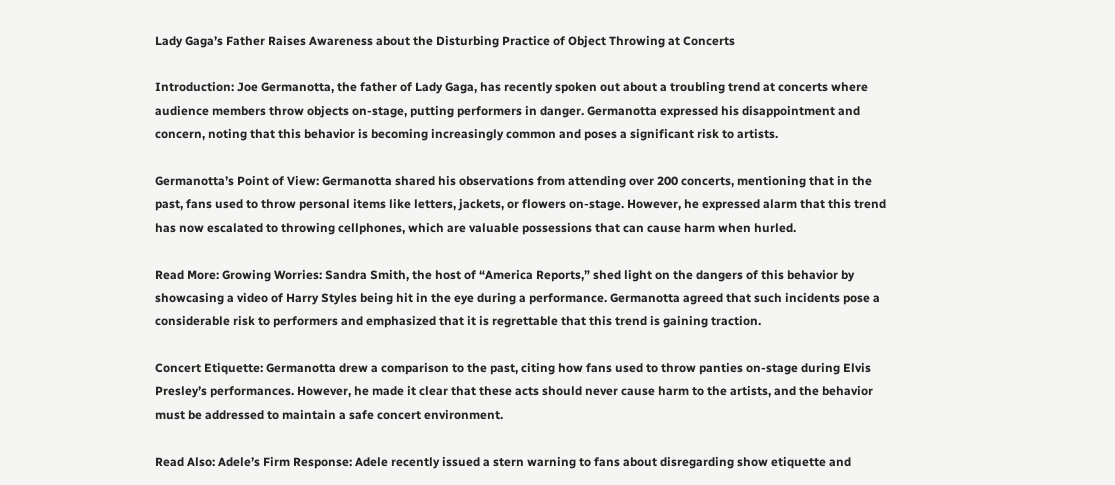Lady Gaga’s Father Raises Awareness about the Disturbing Practice of Object Throwing at Concerts

Introduction: Joe Germanotta, the father of Lady Gaga, has recently spoken out about a troubling trend at concerts where audience members throw objects on-stage, putting performers in danger. Germanotta expressed his disappointment and concern, noting that this behavior is becoming increasingly common and poses a significant risk to artists.

Germanotta’s Point of View: Germanotta shared his observations from attending over 200 concerts, mentioning that in the past, fans used to throw personal items like letters, jackets, or flowers on-stage. However, he expressed alarm that this trend has now escalated to throwing cellphones, which are valuable possessions that can cause harm when hurled.

Read More: Growing Worries: Sandra Smith, the host of “America Reports,” shed light on the dangers of this behavior by showcasing a video of Harry Styles being hit in the eye during a performance. Germanotta agreed that such incidents pose a considerable risk to performers and emphasized that it is regrettable that this trend is gaining traction.

Concert Etiquette: Germanotta drew a comparison to the past, citing how fans used to throw panties on-stage during Elvis Presley’s performances. However, he made it clear that these acts should never cause harm to the artists, and the behavior must be addressed to maintain a safe concert environment.

Read Also: Adele’s Firm Response: Adele recently issued a stern warning to fans about disregarding show etiquette and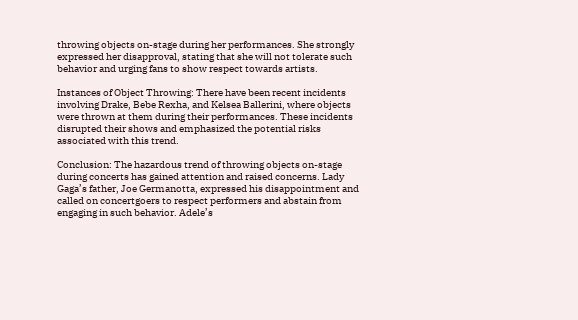throwing objects on-stage during her performances. She strongly expressed her disapproval, stating that she will not tolerate such behavior and urging fans to show respect towards artists.

Instances of Object Throwing: There have been recent incidents involving Drake, Bebe Rexha, and Kelsea Ballerini, where objects were thrown at them during their performances. These incidents disrupted their shows and emphasized the potential risks associated with this trend.

Conclusion: The hazardous trend of throwing objects on-stage during concerts has gained attention and raised concerns. Lady Gaga’s father, Joe Germanotta, expressed his disappointment and called on concertgoers to respect performers and abstain from engaging in such behavior. Adele’s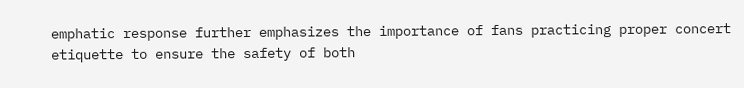emphatic response further emphasizes the importance of fans practicing proper concert etiquette to ensure the safety of both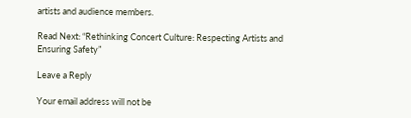artists and audience members.

Read Next: “Rethinking Concert Culture: Respecting Artists and Ensuring Safety”

Leave a Reply

Your email address will not be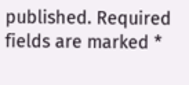published. Required fields are marked *